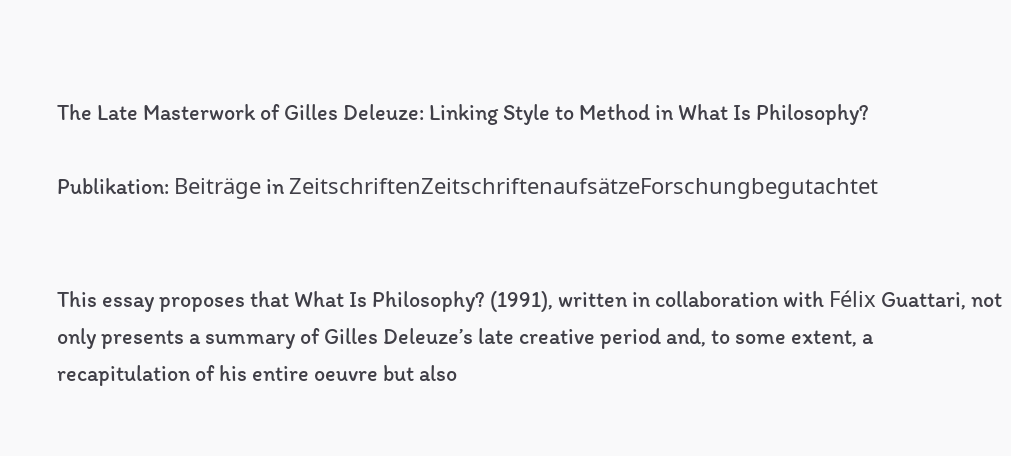The Late Masterwork of Gilles Deleuze: Linking Style to Method in What Is Philosophy?

Publikation: Beiträge in ZeitschriftenZeitschriftenaufsätzeForschungbegutachtet


This essay proposes that What Is Philosophy? (1991), written in collaboration with Félix Guattari, not only presents a summary of Gilles Deleuze’s late creative period and, to some extent, a recapitulation of his entire oeuvre but also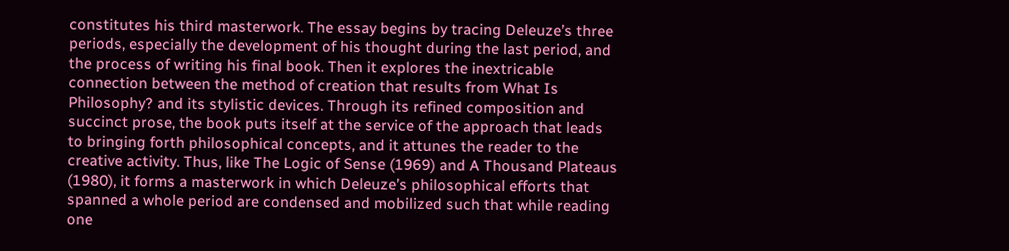constitutes his third masterwork. The essay begins by tracing Deleuze’s three periods, especially the development of his thought during the last period, and the process of writing his final book. Then it explores the inextricable connection between the method of creation that results from What Is Philosophy? and its stylistic devices. Through its refined composition and succinct prose, the book puts itself at the service of the approach that leads to bringing forth philosophical concepts, and it attunes the reader to the creative activity. Thus, like The Logic of Sense (1969) and A Thousand Plateaus (1980), it forms a masterwork in which Deleuze’s philosophical efforts that spanned a whole period are condensed and mobilized such that while reading one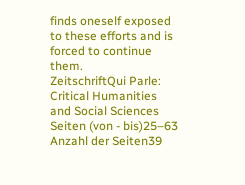finds oneself exposed to these efforts and is forced to continue them.
ZeitschriftQui Parle: Critical Humanities and Social Sciences
Seiten (von - bis)25–63
Anzahl der Seiten39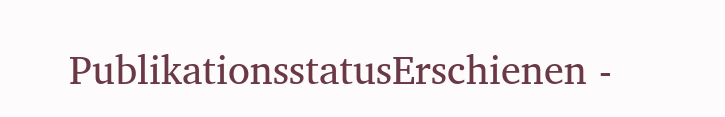PublikationsstatusErschienen -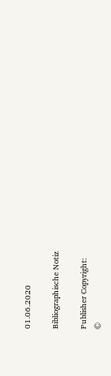01.06.2020

Bibliographische Notiz

Publisher Copyright:
©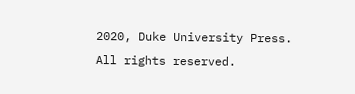2020, Duke University Press. All rights reserved.